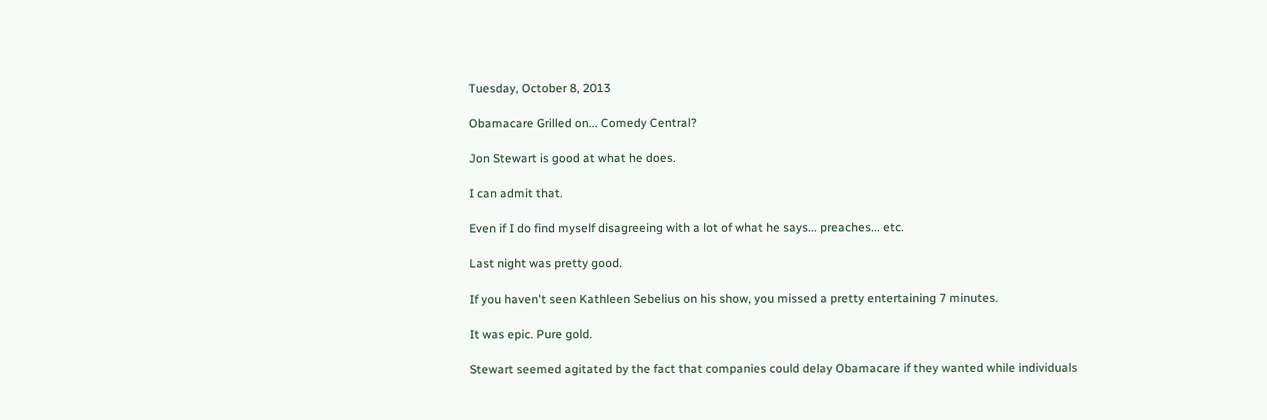Tuesday, October 8, 2013

Obamacare Grilled on... Comedy Central?

Jon Stewart is good at what he does.

I can admit that.

Even if I do find myself disagreeing with a lot of what he says... preaches... etc.

Last night was pretty good.

If you haven't seen Kathleen Sebelius on his show, you missed a pretty entertaining 7 minutes.

It was epic. Pure gold.

Stewart seemed agitated by the fact that companies could delay Obamacare if they wanted while individuals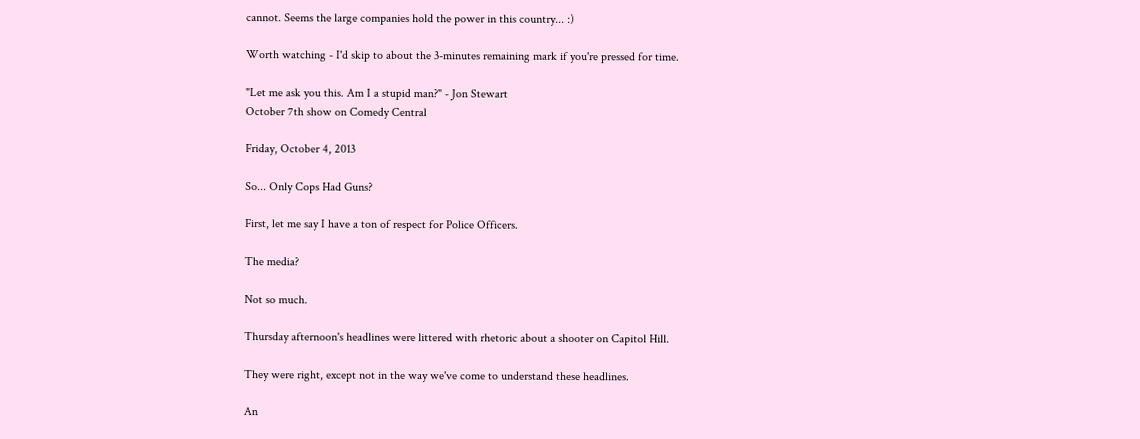cannot. Seems the large companies hold the power in this country... :)

Worth watching - I'd skip to about the 3-minutes remaining mark if you're pressed for time.

"Let me ask you this. Am I a stupid man?" - Jon Stewart
October 7th show on Comedy Central

Friday, October 4, 2013

So... Only Cops Had Guns?

First, let me say I have a ton of respect for Police Officers.

The media?

Not so much.

Thursday afternoon's headlines were littered with rhetoric about a shooter on Capitol Hill.

They were right, except not in the way we've come to understand these headlines.

An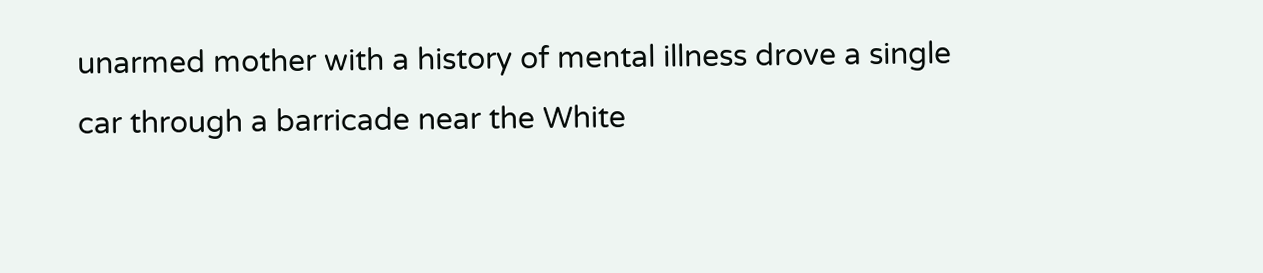unarmed mother with a history of mental illness drove a single car through a barricade near the White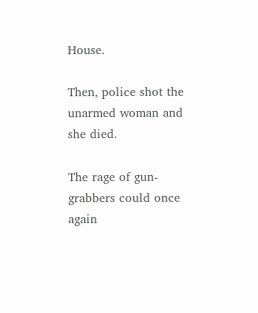House.

Then, police shot the unarmed woman and she died.

The rage of gun-grabbers could once again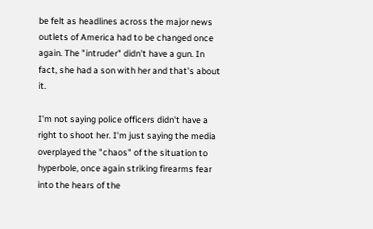be felt as headlines across the major news outlets of America had to be changed once again. The "intruder" didn't have a gun. In fact, she had a son with her and that's about it.

I'm not saying police officers didn't have a right to shoot her. I'm just saying the media overplayed the "chaos" of the situation to hyperbole, once again striking firearms fear into the hears of the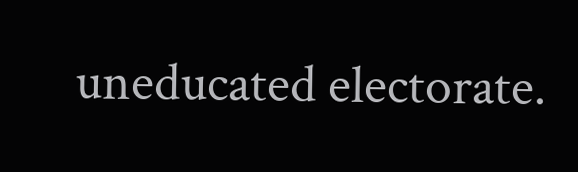uneducated electorate.